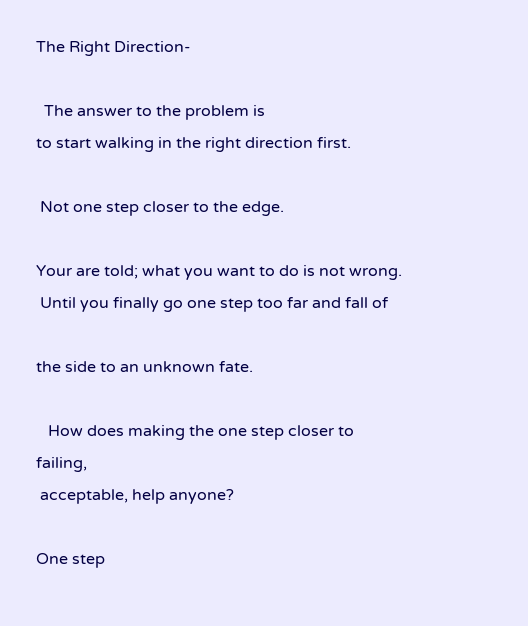The Right Direction-

  The answer to the problem is
to start walking in the right direction first.

 Not one step closer to the edge.

Your are told; what you want to do is not wrong.
 Until you finally go one step too far and fall of

the side to an unknown fate.

   How does making the one step closer to failing,
 acceptable, help anyone?

One step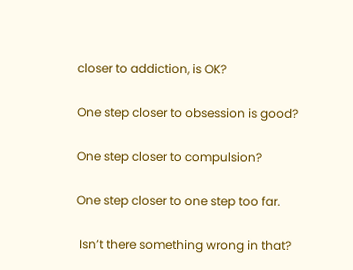closer to addiction, is OK?

One step closer to obsession is good?

One step closer to compulsion?

One step closer to one step too far.

 Isn’t there something wrong in that?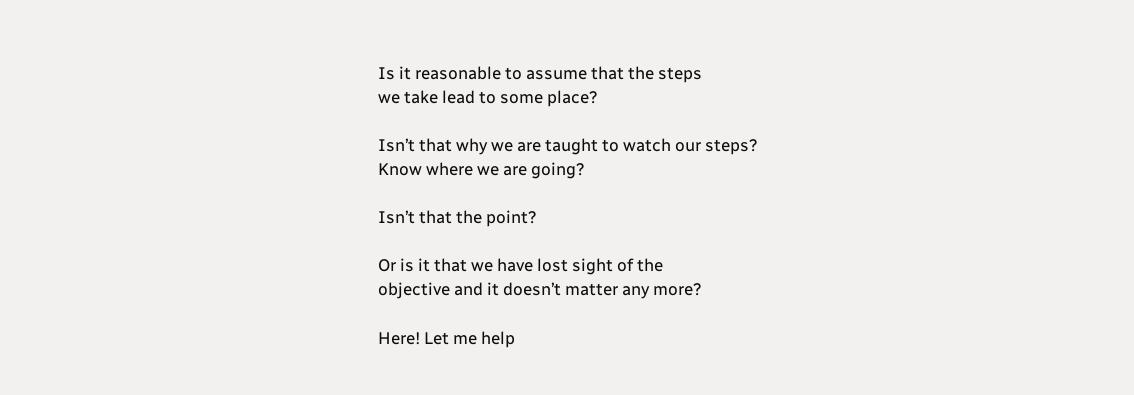Is it reasonable to assume that the steps
we take lead to some place?

Isn’t that why we are taught to watch our steps?
Know where we are going?

Isn’t that the point?

Or is it that we have lost sight of the
objective and it doesn’t matter any more?

Here! Let me help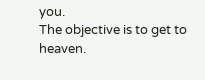you.
The objective is to get to heaven.